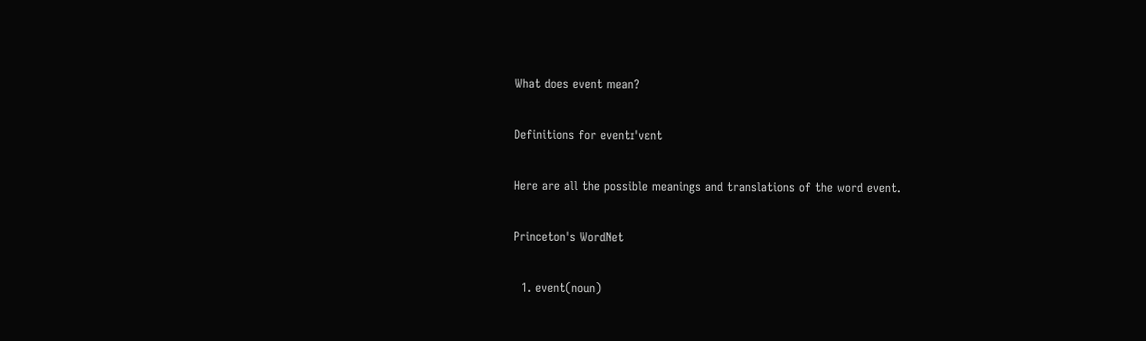What does event mean?

Definitions for eventɪˈvɛnt

Here are all the possible meanings and translations of the word event.

Princeton's WordNet

  1. event(noun)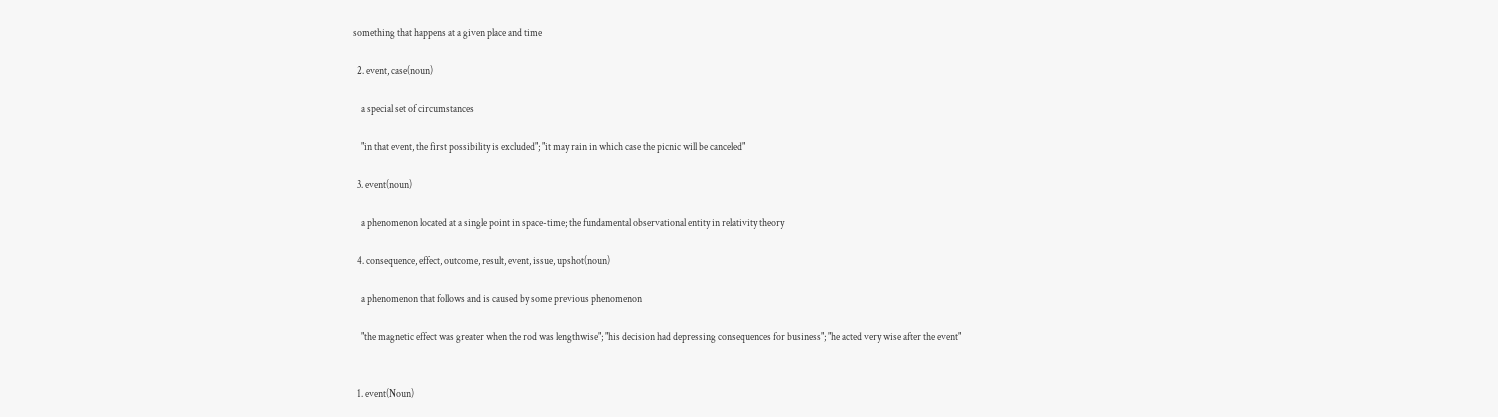something that happens at a given place and time

  2. event, case(noun)

    a special set of circumstances

    "in that event, the first possibility is excluded"; "it may rain in which case the picnic will be canceled"

  3. event(noun)

    a phenomenon located at a single point in space-time; the fundamental observational entity in relativity theory

  4. consequence, effect, outcome, result, event, issue, upshot(noun)

    a phenomenon that follows and is caused by some previous phenomenon

    "the magnetic effect was greater when the rod was lengthwise"; "his decision had depressing consequences for business"; "he acted very wise after the event"


  1. event(Noun)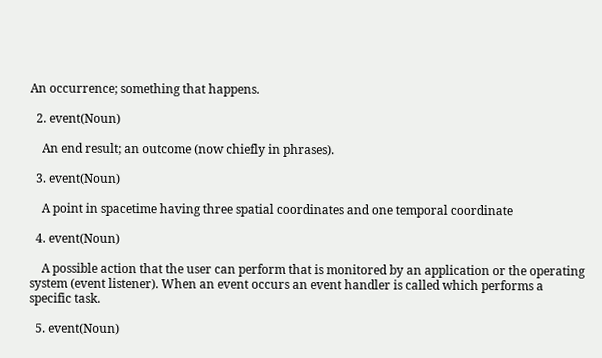An occurrence; something that happens.

  2. event(Noun)

    An end result; an outcome (now chiefly in phrases).

  3. event(Noun)

    A point in spacetime having three spatial coordinates and one temporal coordinate

  4. event(Noun)

    A possible action that the user can perform that is monitored by an application or the operating system (event listener). When an event occurs an event handler is called which performs a specific task.

  5. event(Noun)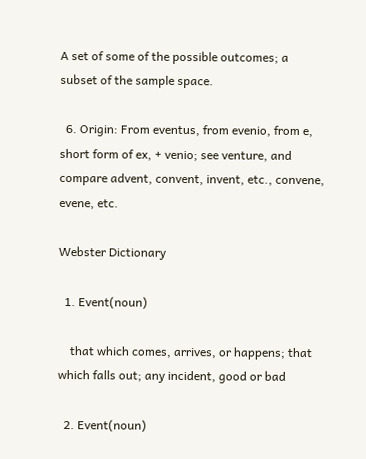A set of some of the possible outcomes; a subset of the sample space.

  6. Origin: From eventus, from evenio, from e, short form of ex, + venio; see venture, and compare advent, convent, invent, etc., convene, evene, etc.

Webster Dictionary

  1. Event(noun)

    that which comes, arrives, or happens; that which falls out; any incident, good or bad

  2. Event(noun)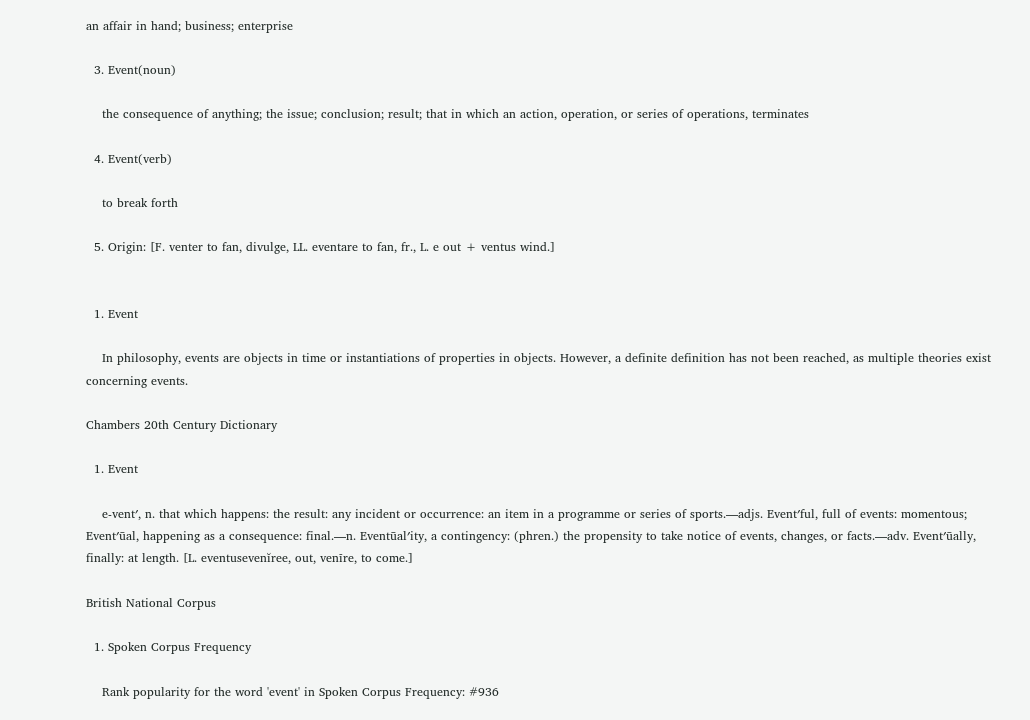an affair in hand; business; enterprise

  3. Event(noun)

    the consequence of anything; the issue; conclusion; result; that in which an action, operation, or series of operations, terminates

  4. Event(verb)

    to break forth

  5. Origin: [F. venter to fan, divulge, LL. eventare to fan, fr., L. e out + ventus wind.]


  1. Event

    In philosophy, events are objects in time or instantiations of properties in objects. However, a definite definition has not been reached, as multiple theories exist concerning events.

Chambers 20th Century Dictionary

  1. Event

    e-vent′, n. that which happens: the result: any incident or occurrence: an item in a programme or series of sports.—adjs. Event′ful, full of events: momentous; Event′ūal, happening as a consequence: final.—n. Eventūal′ity, a contingency: (phren.) the propensity to take notice of events, changes, or facts.—adv. Event′ūally, finally: at length. [L. eventusevenĭree, out, venīre, to come.]

British National Corpus

  1. Spoken Corpus Frequency

    Rank popularity for the word 'event' in Spoken Corpus Frequency: #936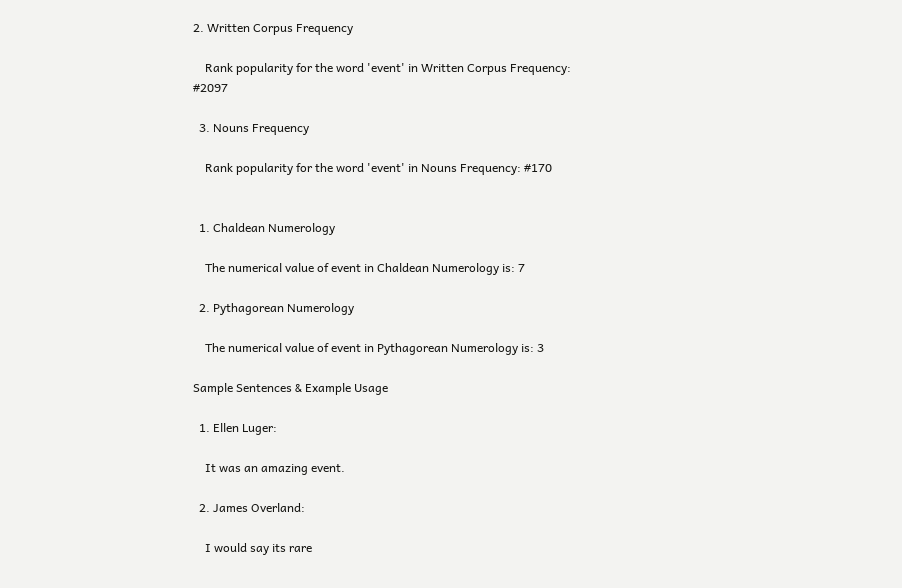2. Written Corpus Frequency

    Rank popularity for the word 'event' in Written Corpus Frequency: #2097

  3. Nouns Frequency

    Rank popularity for the word 'event' in Nouns Frequency: #170


  1. Chaldean Numerology

    The numerical value of event in Chaldean Numerology is: 7

  2. Pythagorean Numerology

    The numerical value of event in Pythagorean Numerology is: 3

Sample Sentences & Example Usage

  1. Ellen Luger:

    It was an amazing event.

  2. James Overland:

    I would say its rare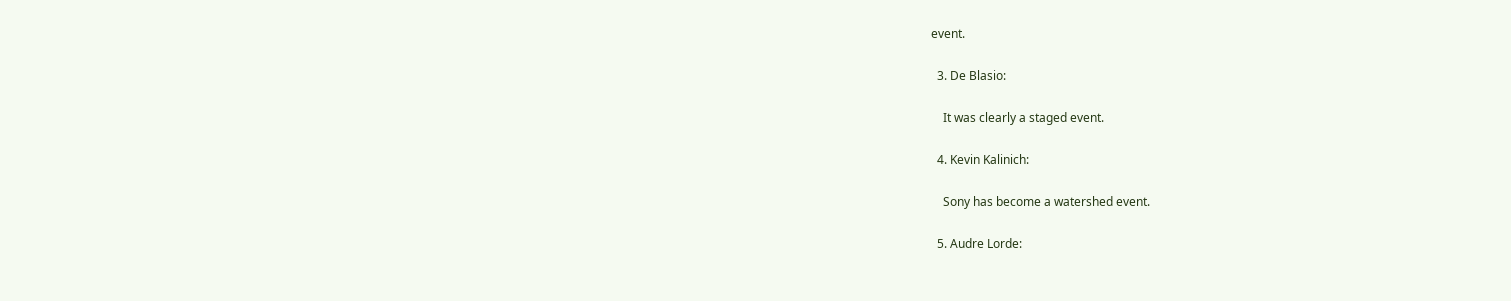event.

  3. De Blasio:

    It was clearly a staged event.

  4. Kevin Kalinich:

    Sony has become a watershed event.

  5. Audre Lorde: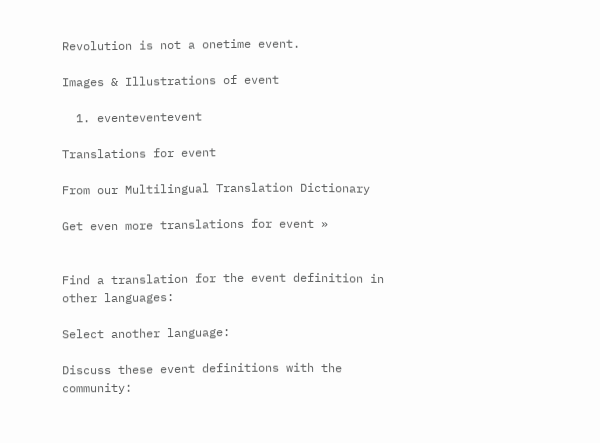Revolution is not a onetime event.

Images & Illustrations of event

  1. eventeventevent

Translations for event

From our Multilingual Translation Dictionary

Get even more translations for event »


Find a translation for the event definition in other languages:

Select another language:

Discuss these event definitions with the community: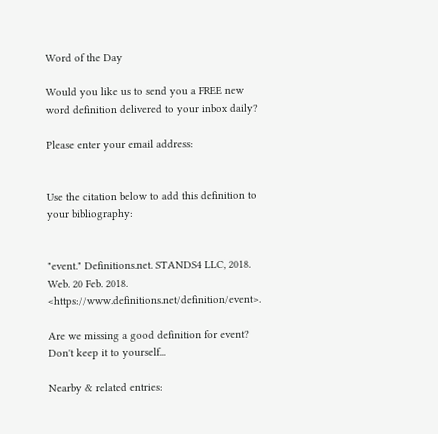Word of the Day

Would you like us to send you a FREE new word definition delivered to your inbox daily?

Please enter your email address:


Use the citation below to add this definition to your bibliography:


"event." Definitions.net. STANDS4 LLC, 2018. Web. 20 Feb. 2018. <https://www.definitions.net/definition/event>.

Are we missing a good definition for event? Don't keep it to yourself...

Nearby & related entries: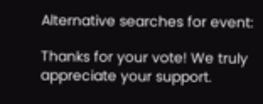Alternative searches for event:

Thanks for your vote! We truly appreciate your support.